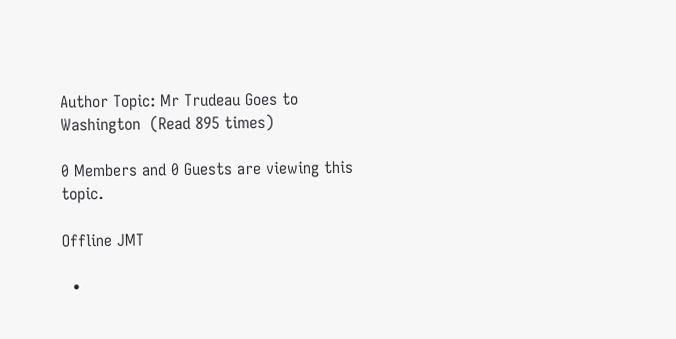Author Topic: Mr Trudeau Goes to Washington  (Read 895 times)

0 Members and 0 Guests are viewing this topic.

Offline JMT

  •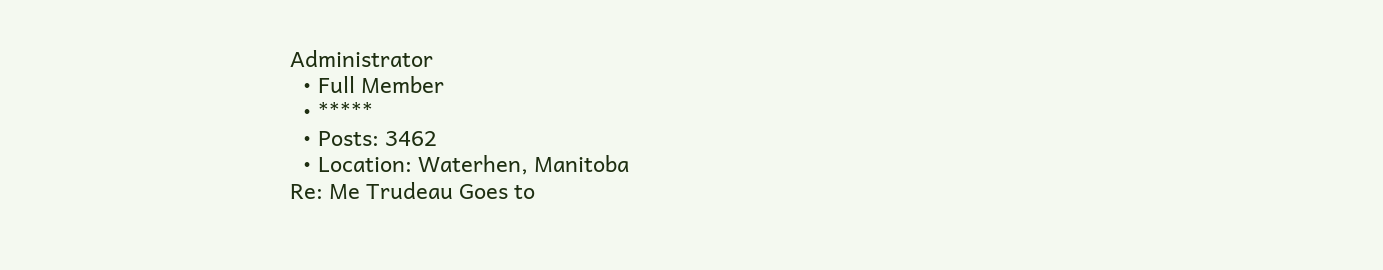Administrator
  • Full Member
  • *****
  • Posts: 3462
  • Location: Waterhen, Manitoba
Re: Me Trudeau Goes to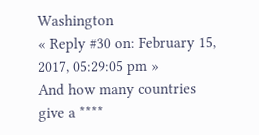Washington
« Reply #30 on: February 15, 2017, 05:29:05 pm »
And how many countries give a ****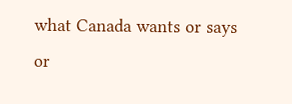what Canada wants or says or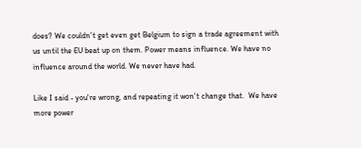does? We couldn't get even get Belgium to sign a trade agreement with us until the EU beat up on them. Power means influence. We have no influence around the world. We never have had.

Like I said - you're wrong, and repeating it won't change that.  We have more power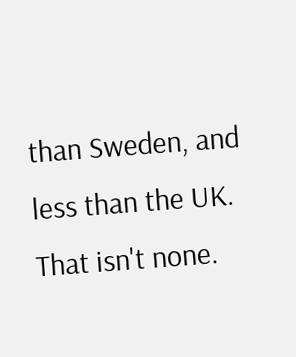than Sweden, and less than the UK.  That isn't none.